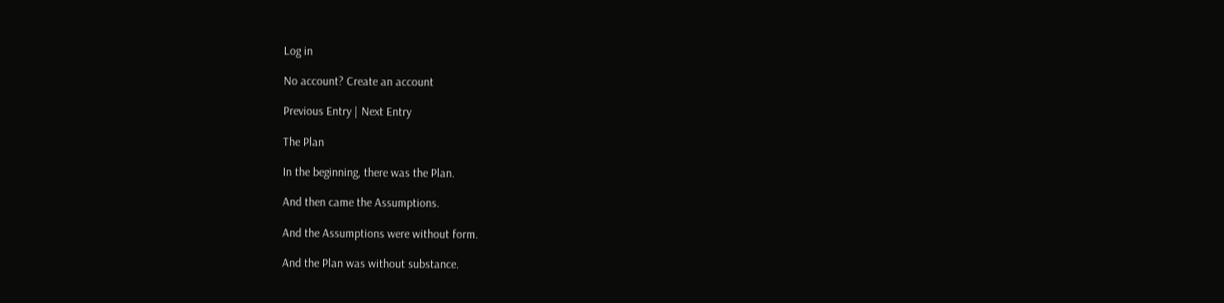Log in

No account? Create an account

Previous Entry | Next Entry

The Plan

In the beginning, there was the Plan.

And then came the Assumptions.

And the Assumptions were without form.

And the Plan was without substance.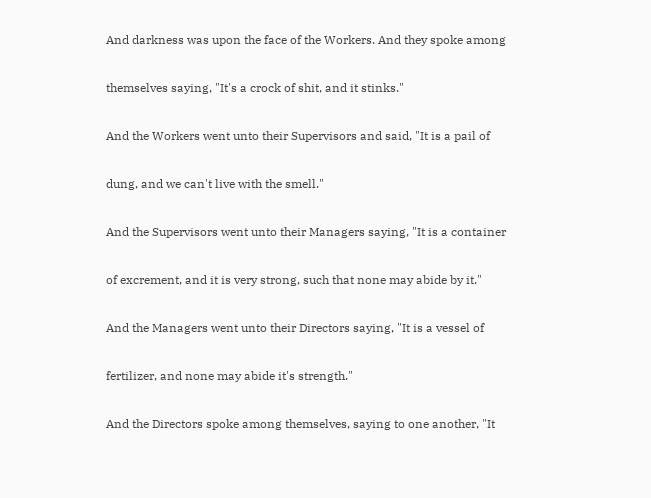And darkness was upon the face of the Workers. And they spoke among

themselves saying, "It's a crock of shit, and it stinks."

And the Workers went unto their Supervisors and said, "It is a pail of

dung, and we can't live with the smell."

And the Supervisors went unto their Managers saying, "It is a container

of excrement, and it is very strong, such that none may abide by it."

And the Managers went unto their Directors saying, "It is a vessel of

fertilizer, and none may abide it's strength."

And the Directors spoke among themselves, saying to one another, "It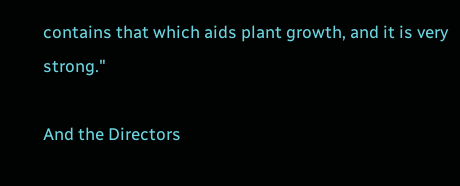contains that which aids plant growth, and it is very strong."

And the Directors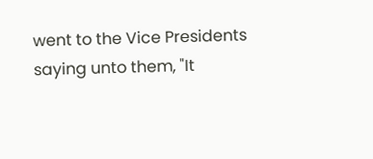went to the Vice Presidents saying unto them, "It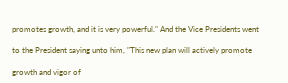promotes growth, and it is very powerful." And the Vice Presidents went

to the President saying unto him, "This new plan will actively promote

growth and vigor of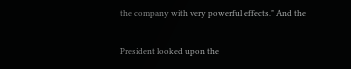the company with very powerful effects." And the

President looked upon the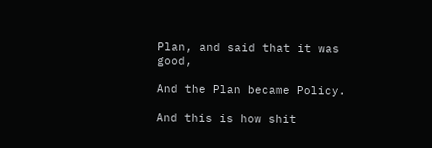Plan, and said that it was good,

And the Plan became Policy.

And this is how shit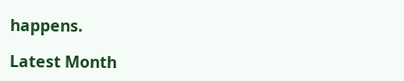happens.

Latest Month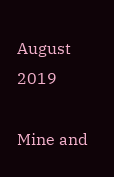August 2019

Mine and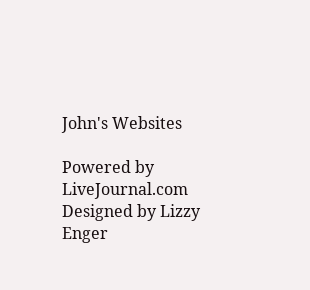John's Websites

Powered by LiveJournal.com
Designed by Lizzy Enger